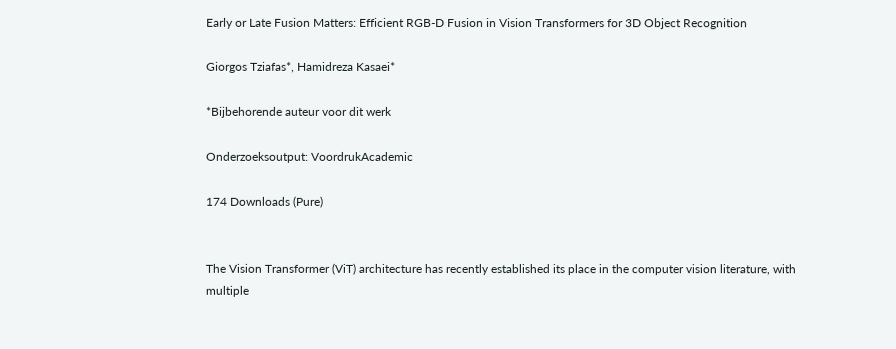Early or Late Fusion Matters: Efficient RGB-D Fusion in Vision Transformers for 3D Object Recognition

Giorgos Tziafas*, Hamidreza Kasaei*

*Bijbehorende auteur voor dit werk

Onderzoeksoutput: VoordrukAcademic

174 Downloads (Pure)


The Vision Transformer (ViT) architecture has recently established its place in the computer vision literature, with multiple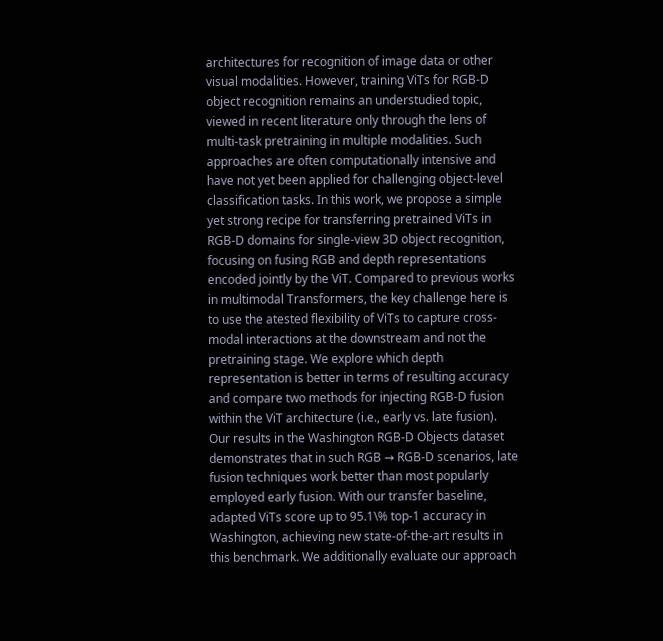architectures for recognition of image data or other visual modalities. However, training ViTs for RGB-D object recognition remains an understudied topic, viewed in recent literature only through the lens of multi-task pretraining in multiple modalities. Such approaches are often computationally intensive and have not yet been applied for challenging object-level classification tasks. In this work, we propose a simple yet strong recipe for transferring pretrained ViTs in RGB-D domains for single-view 3D object recognition, focusing on fusing RGB and depth representations encoded jointly by the ViT. Compared to previous works in multimodal Transformers, the key challenge here is to use the atested flexibility of ViTs to capture cross-modal interactions at the downstream and not the pretraining stage. We explore which depth representation is better in terms of resulting accuracy and compare two methods for injecting RGB-D fusion within the ViT architecture (i.e., early vs. late fusion). Our results in the Washington RGB-D Objects dataset demonstrates that in such RGB → RGB-D scenarios, late fusion techniques work better than most popularly employed early fusion. With our transfer baseline, adapted ViTs score up to 95.1\% top-1 accuracy in Washington, achieving new state-of-the-art results in this benchmark. We additionally evaluate our approach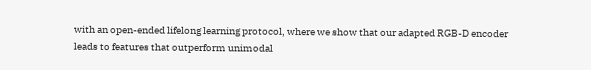with an open-ended lifelong learning protocol, where we show that our adapted RGB-D encoder leads to features that outperform unimodal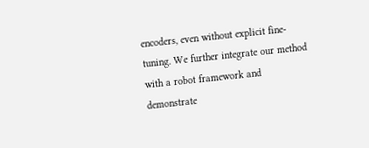encoders, even without explicit fine-tuning. We further integrate our method with a robot framework and demonstrate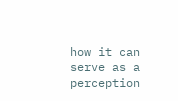how it can serve as a perception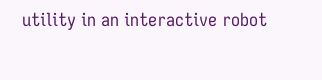utility in an interactive robot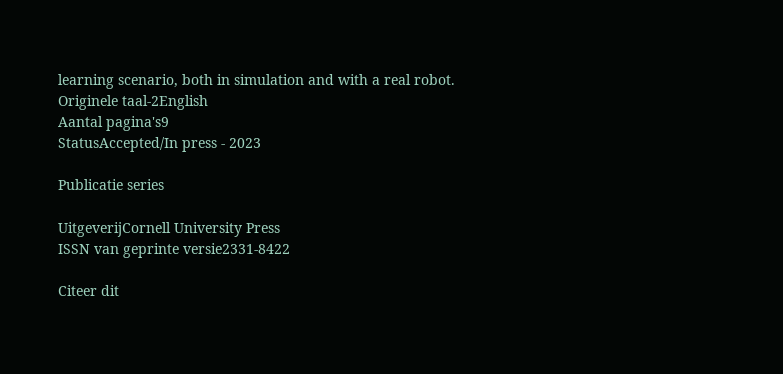learning scenario, both in simulation and with a real robot.
Originele taal-2English
Aantal pagina's9
StatusAccepted/In press - 2023

Publicatie series

UitgeverijCornell University Press
ISSN van geprinte versie2331-8422

Citeer dit